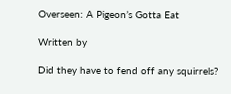Overseen: A Pigeon’s Gotta Eat

Written by

Did they have to fend off any squirrels?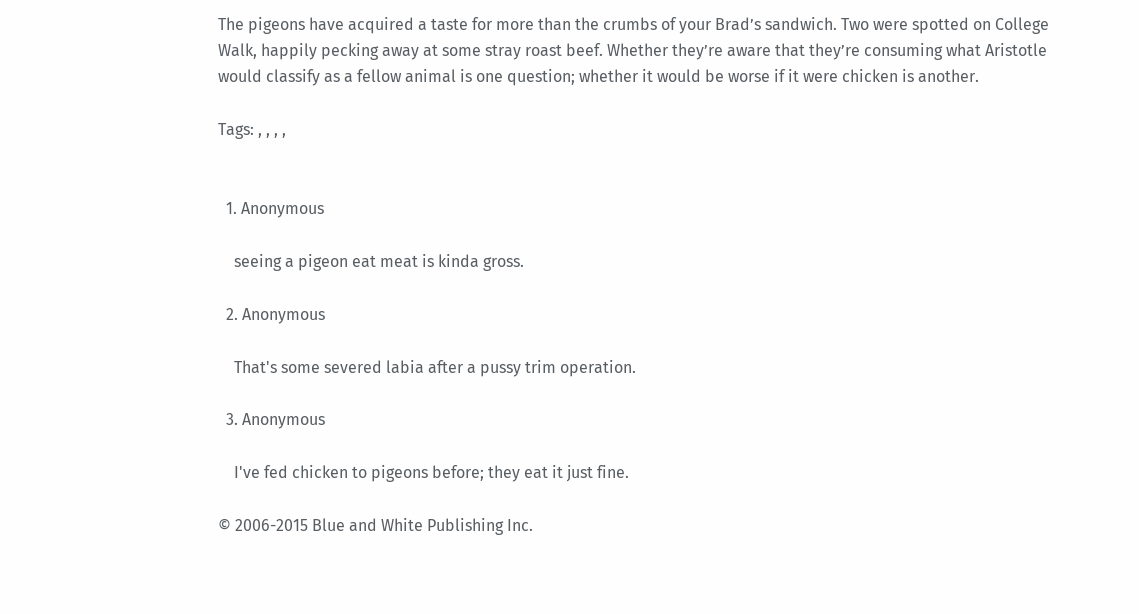The pigeons have acquired a taste for more than the crumbs of your Brad’s sandwich. Two were spotted on College Walk, happily pecking away at some stray roast beef. Whether they’re aware that they’re consuming what Aristotle would classify as a fellow animal is one question; whether it would be worse if it were chicken is another.

Tags: , , , ,


  1. Anonymous

    seeing a pigeon eat meat is kinda gross.

  2. Anonymous

    That's some severed labia after a pussy trim operation.

  3. Anonymous

    I've fed chicken to pigeons before; they eat it just fine.

© 2006-2015 Blue and White Publishing Inc.